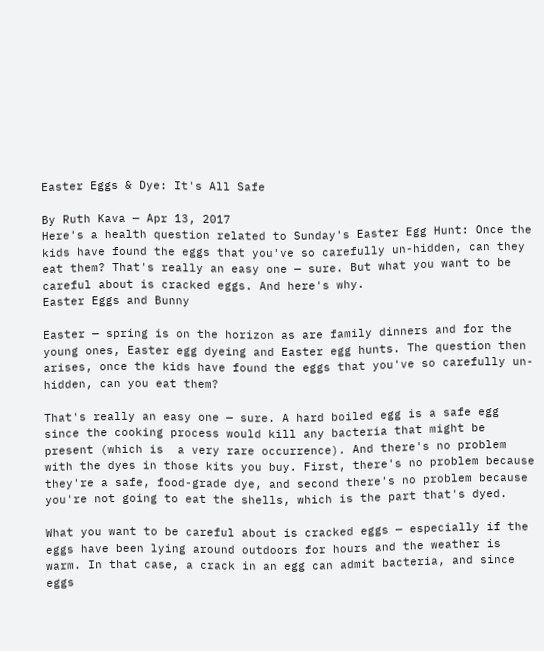Easter Eggs & Dye: It's All Safe

By Ruth Kava — Apr 13, 2017
Here's a health question related to Sunday's Easter Egg Hunt: Once the kids have found the eggs that you've so carefully un-hidden, can they eat them? That's really an easy one — sure. But what you want to be careful about is cracked eggs. And here's why.
Easter Eggs and Bunny

Easter — spring is on the horizon as are family dinners and for the young ones, Easter egg dyeing and Easter egg hunts. The question then arises, once the kids have found the eggs that you've so carefully un-hidden, can you eat them?

That's really an easy one — sure. A hard boiled egg is a safe egg since the cooking process would kill any bacteria that might be present (which is  a very rare occurrence). And there's no problem with the dyes in those kits you buy. First, there's no problem because they're a safe, food-grade dye, and second there's no problem because you're not going to eat the shells, which is the part that's dyed.

What you want to be careful about is cracked eggs — especially if the eggs have been lying around outdoors for hours and the weather is warm. In that case, a crack in an egg can admit bacteria, and since eggs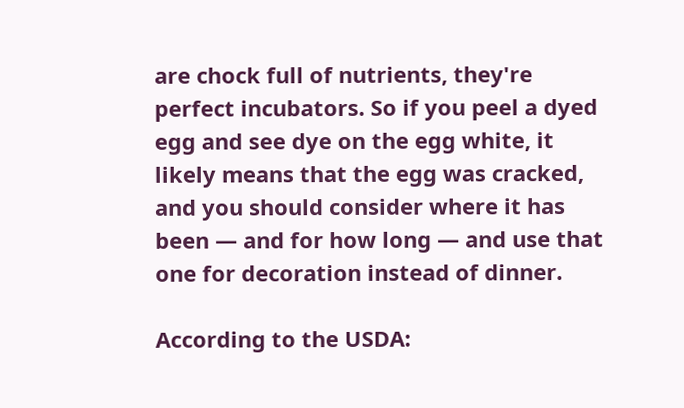are chock full of nutrients, they're perfect incubators. So if you peel a dyed egg and see dye on the egg white, it likely means that the egg was cracked, and you should consider where it has been — and for how long — and use that one for decoration instead of dinner.

According to the USDA: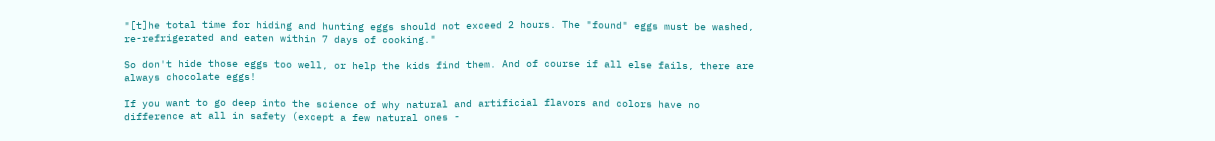"[t]he total time for hiding and hunting eggs should not exceed 2 hours. The "found" eggs must be washed, re-refrigerated and eaten within 7 days of cooking."

So don't hide those eggs too well, or help the kids find them. And of course if all else fails, there are always chocolate eggs!

If you want to go deep into the science of why natural and artificial flavors and colors have no difference at all in safety (except a few natural ones -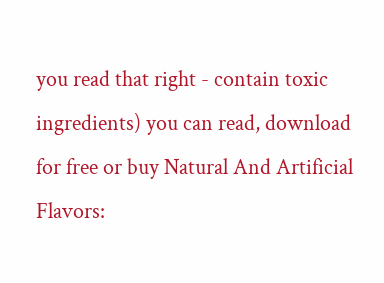you read that right - contain toxic ingredients) you can read, download for free or buy Natural And Artificial Flavors: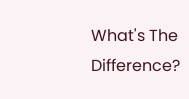What's The Difference?